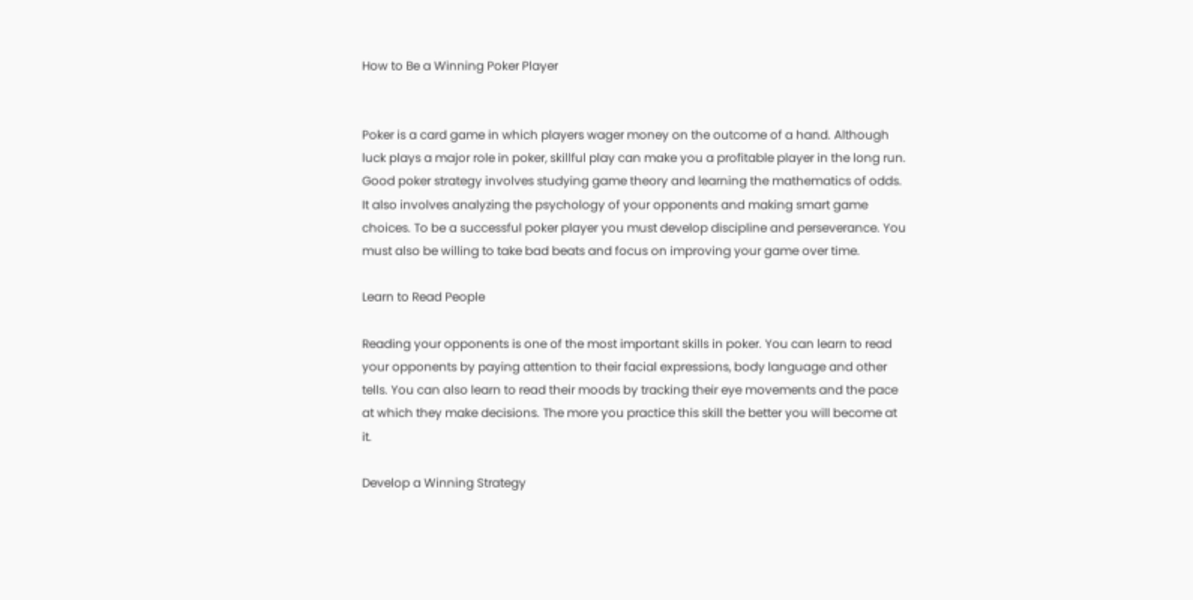How to Be a Winning Poker Player


Poker is a card game in which players wager money on the outcome of a hand. Although luck plays a major role in poker, skillful play can make you a profitable player in the long run. Good poker strategy involves studying game theory and learning the mathematics of odds. It also involves analyzing the psychology of your opponents and making smart game choices. To be a successful poker player you must develop discipline and perseverance. You must also be willing to take bad beats and focus on improving your game over time.

Learn to Read People

Reading your opponents is one of the most important skills in poker. You can learn to read your opponents by paying attention to their facial expressions, body language and other tells. You can also learn to read their moods by tracking their eye movements and the pace at which they make decisions. The more you practice this skill the better you will become at it.

Develop a Winning Strategy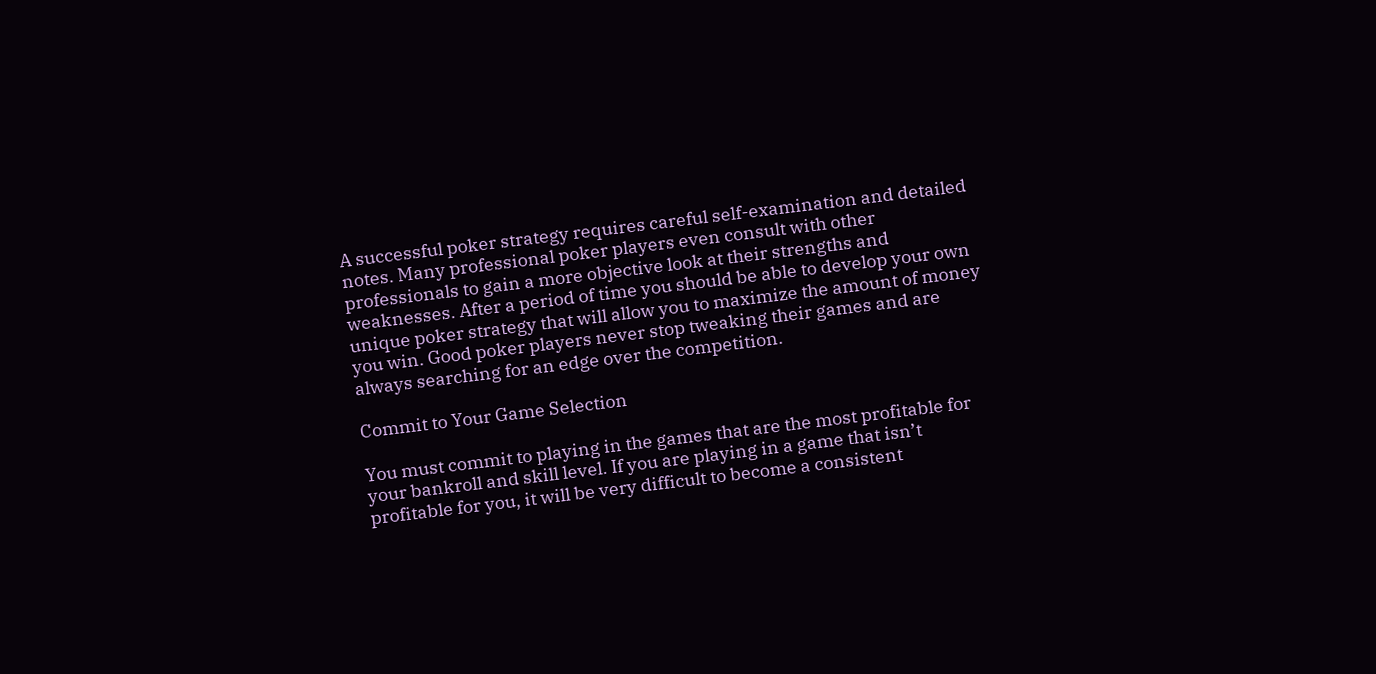A successful poker strategy requires careful self-examination and detailed notes. Many professional poker players even consult with other professionals to gain a more objective look at their strengths and weaknesses. After a period of time you should be able to develop your own unique poker strategy that will allow you to maximize the amount of money you win. Good poker players never stop tweaking their games and are always searching for an edge over the competition.

Commit to Your Game Selection

You must commit to playing in the games that are the most profitable for your bankroll and skill level. If you are playing in a game that isn’t profitable for you, it will be very difficult to become a consistent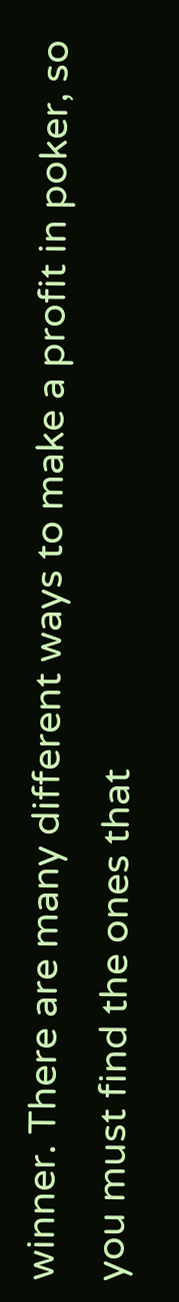winner. There are many different ways to make a profit in poker, so you must find the ones that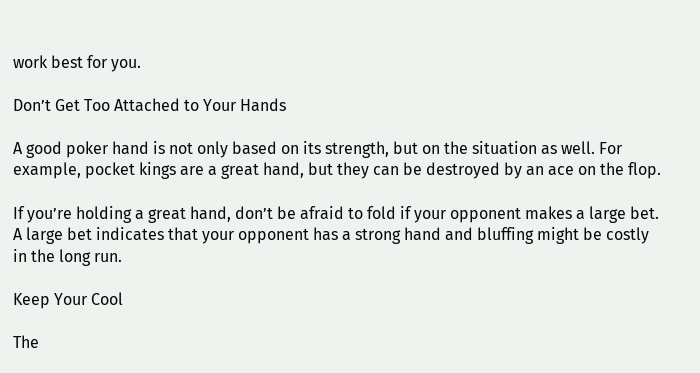work best for you.

Don’t Get Too Attached to Your Hands

A good poker hand is not only based on its strength, but on the situation as well. For example, pocket kings are a great hand, but they can be destroyed by an ace on the flop.

If you’re holding a great hand, don’t be afraid to fold if your opponent makes a large bet. A large bet indicates that your opponent has a strong hand and bluffing might be costly in the long run.

Keep Your Cool

The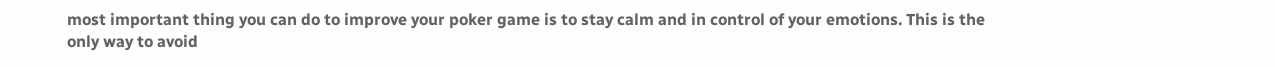most important thing you can do to improve your poker game is to stay calm and in control of your emotions. This is the only way to avoid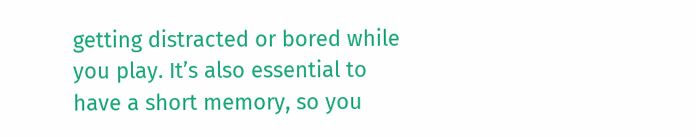getting distracted or bored while you play. It’s also essential to have a short memory, so you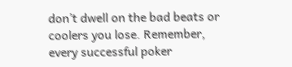don’t dwell on the bad beats or coolers you lose. Remember, every successful poker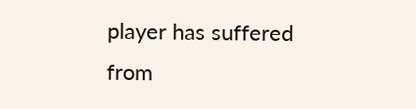player has suffered from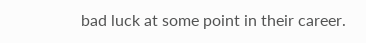bad luck at some point in their career.